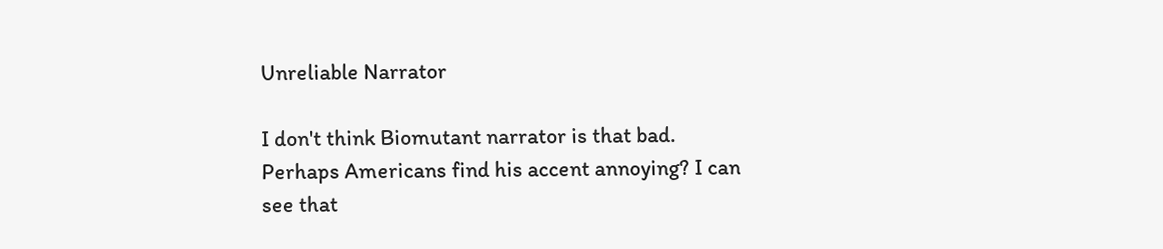Unreliable Narrator

I don't think Biomutant narrator is that bad. Perhaps Americans find his accent annoying? I can see that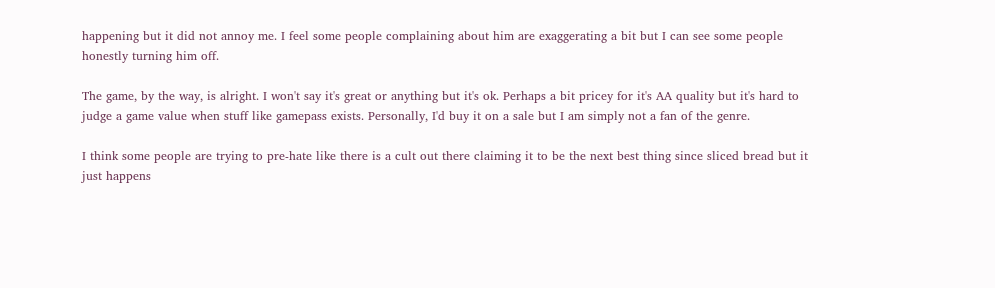happening but it did not annoy me. I feel some people complaining about him are exaggerating a bit but I can see some people honestly turning him off.

The game, by the way, is alright. I won't say it's great or anything but it's ok. Perhaps a bit pricey for it's AA quality but it's hard to judge a game value when stuff like gamepass exists. Personally, I'd buy it on a sale but I am simply not a fan of the genre.

I think some people are trying to pre-hate like there is a cult out there claiming it to be the next best thing since sliced bread but it just happens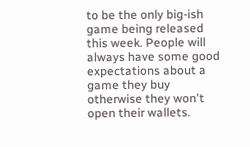to be the only big-ish game being released this week. People will always have some good expectations about a game they buy otherwise they won't open their wallets.